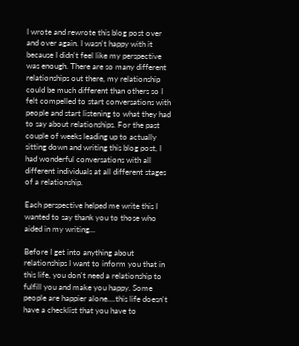I wrote and rewrote this blog post over and over again. I wasn't happy with it because I didn't feel like my perspective was enough. There are so many different relationships out there, my relationship could be much different than others so I felt compelled to start conversations with people and start listening to what they had to say about relationships. For the past couple of weeks leading up to actually sitting down and writing this blog post, I had wonderful conversations with all different individuals at all different stages of a relationship.

Each perspective helped me write this I wanted to say thank you to those who aided in my writing...

Before I get into anything about relationships I want to inform you that in this life, you don't need a relationship to fulfill you and make you happy. Some people are happier alone....this life doesn't have a checklist that you have to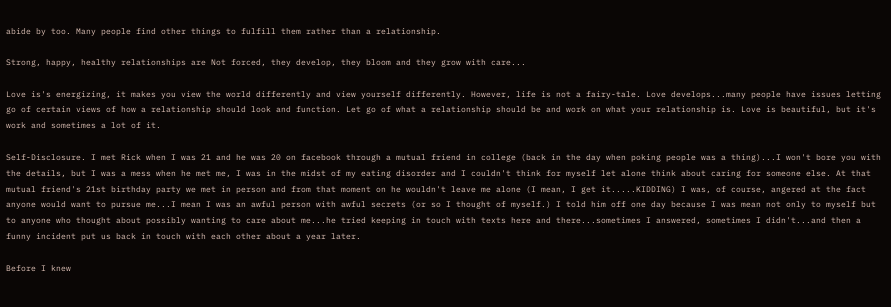abide by too. Many people find other things to fulfill them rather than a relationship.

Strong, happy, healthy relationships are Not forced, they develop, they bloom and they grow with care...

Love is's energizing, it makes you view the world differently and view yourself differently. However, life is not a fairy-tale. Love develops...many people have issues letting go of certain views of how a relationship should look and function. Let go of what a relationship should be and work on what your relationship is. Love is beautiful, but it's work and sometimes a lot of it.

Self-Disclosure. I met Rick when I was 21 and he was 20 on facebook through a mutual friend in college (back in the day when poking people was a thing)...I won't bore you with the details, but I was a mess when he met me, I was in the midst of my eating disorder and I couldn't think for myself let alone think about caring for someone else. At that mutual friend's 21st birthday party we met in person and from that moment on he wouldn't leave me alone (I mean, I get it.....KIDDING) I was, of course, angered at the fact anyone would want to pursue me...I mean I was an awful person with awful secrets (or so I thought of myself.) I told him off one day because I was mean not only to myself but to anyone who thought about possibly wanting to care about me...he tried keeping in touch with texts here and there...sometimes I answered, sometimes I didn't...and then a funny incident put us back in touch with each other about a year later.

Before I knew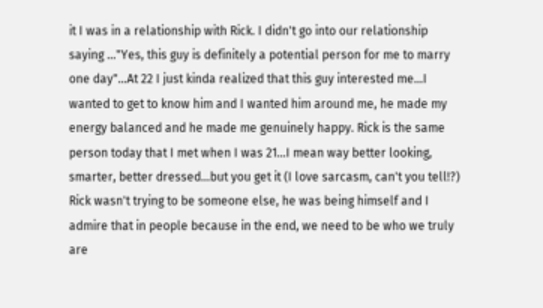it I was in a relationship with Rick. I didn't go into our relationship saying ..."Yes, this guy is definitely a potential person for me to marry one day"...At 22 I just kinda realized that this guy interested me...I wanted to get to know him and I wanted him around me, he made my energy balanced and he made me genuinely happy. Rick is the same person today that I met when I was 21...I mean way better looking, smarter, better dressed...but you get it (I love sarcasm, can't you tell!?) Rick wasn't trying to be someone else, he was being himself and I admire that in people because in the end, we need to be who we truly are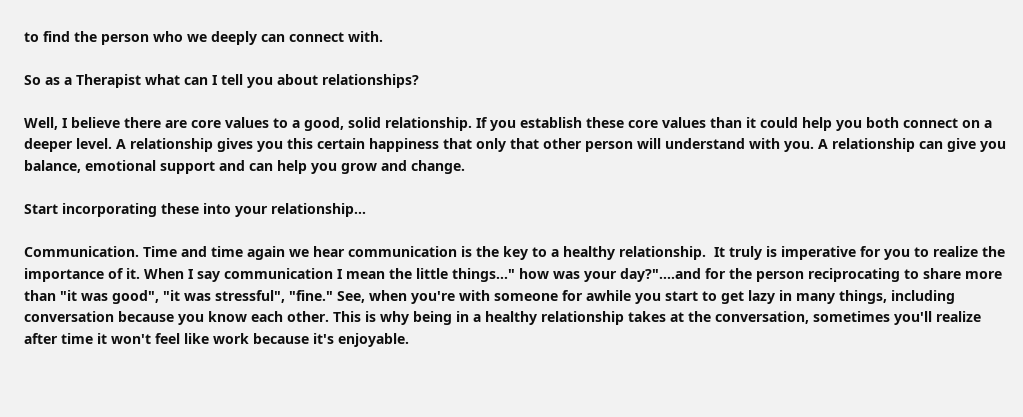to find the person who we deeply can connect with.

So as a Therapist what can I tell you about relationships?

Well, I believe there are core values to a good, solid relationship. If you establish these core values than it could help you both connect on a deeper level. A relationship gives you this certain happiness that only that other person will understand with you. A relationship can give you balance, emotional support and can help you grow and change.

Start incorporating these into your relationship...

Communication. Time and time again we hear communication is the key to a healthy relationship.  It truly is imperative for you to realize the importance of it. When I say communication I mean the little things..." how was your day?"....and for the person reciprocating to share more than "it was good", "it was stressful", "fine." See, when you're with someone for awhile you start to get lazy in many things, including conversation because you know each other. This is why being in a healthy relationship takes at the conversation, sometimes you'll realize after time it won't feel like work because it's enjoyable.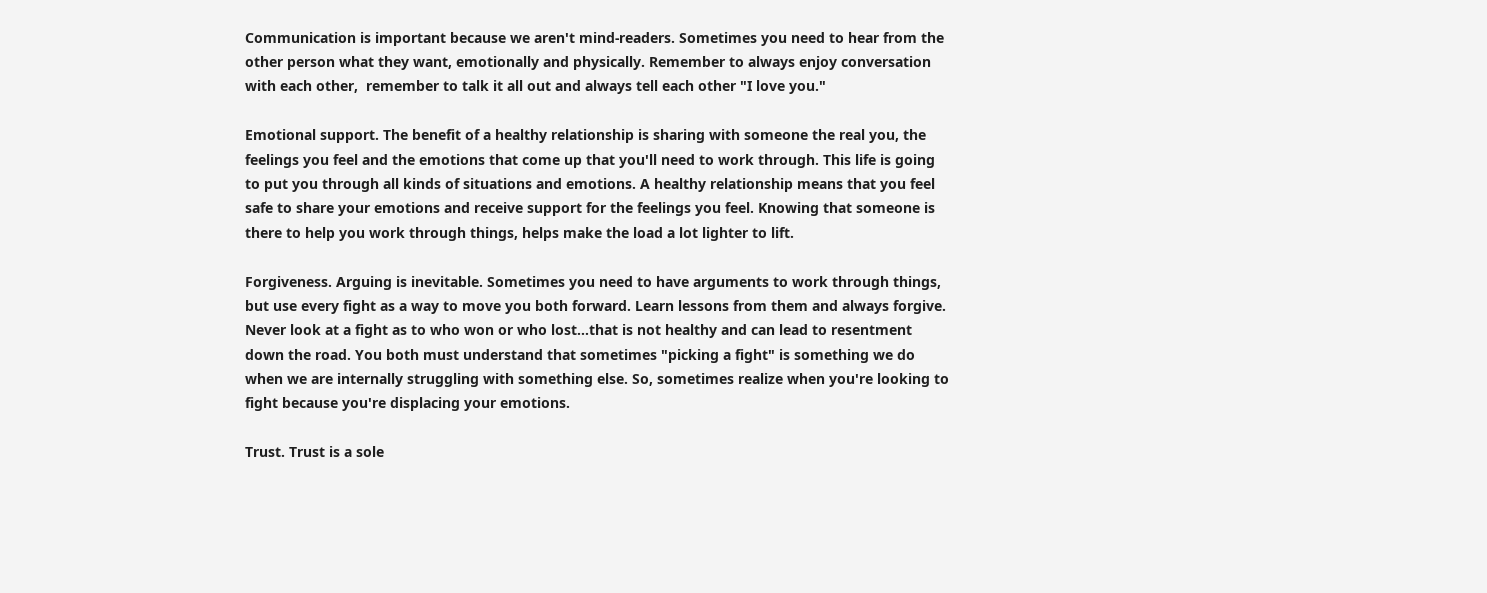Communication is important because we aren't mind-readers. Sometimes you need to hear from the other person what they want, emotionally and physically. Remember to always enjoy conversation with each other,  remember to talk it all out and always tell each other "I love you."

Emotional support. The benefit of a healthy relationship is sharing with someone the real you, the feelings you feel and the emotions that come up that you'll need to work through. This life is going to put you through all kinds of situations and emotions. A healthy relationship means that you feel safe to share your emotions and receive support for the feelings you feel. Knowing that someone is there to help you work through things, helps make the load a lot lighter to lift.

Forgiveness. Arguing is inevitable. Sometimes you need to have arguments to work through things, but use every fight as a way to move you both forward. Learn lessons from them and always forgive. Never look at a fight as to who won or who lost...that is not healthy and can lead to resentment down the road. You both must understand that sometimes "picking a fight" is something we do when we are internally struggling with something else. So, sometimes realize when you're looking to fight because you're displacing your emotions.

Trust. Trust is a sole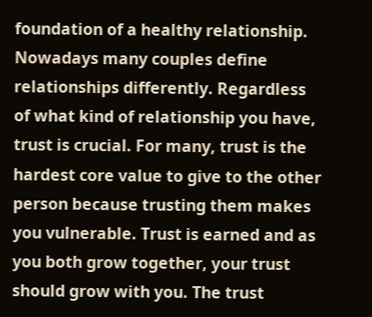foundation of a healthy relationship. Nowadays many couples define relationships differently. Regardless of what kind of relationship you have, trust is crucial. For many, trust is the hardest core value to give to the other person because trusting them makes you vulnerable. Trust is earned and as you both grow together, your trust should grow with you. The trust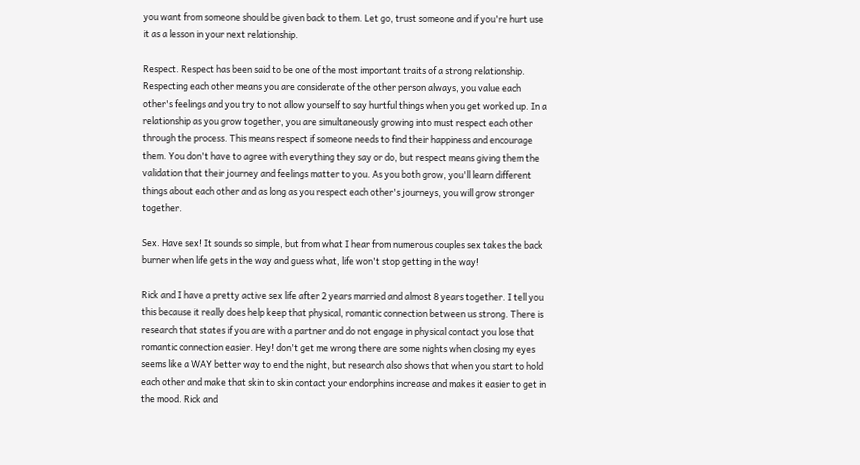you want from someone should be given back to them. Let go, trust someone and if you're hurt use it as a lesson in your next relationship.

Respect. Respect has been said to be one of the most important traits of a strong relationship. Respecting each other means you are considerate of the other person always, you value each other's feelings and you try to not allow yourself to say hurtful things when you get worked up. In a relationship as you grow together, you are simultaneously growing into must respect each other through the process. This means respect if someone needs to find their happiness and encourage them. You don't have to agree with everything they say or do, but respect means giving them the validation that their journey and feelings matter to you. As you both grow, you'll learn different things about each other and as long as you respect each other's journeys, you will grow stronger together.

Sex. Have sex! It sounds so simple, but from what I hear from numerous couples sex takes the back burner when life gets in the way and guess what, life won't stop getting in the way!

Rick and I have a pretty active sex life after 2 years married and almost 8 years together. I tell you this because it really does help keep that physical, romantic connection between us strong. There is research that states if you are with a partner and do not engage in physical contact you lose that romantic connection easier. Hey! don't get me wrong there are some nights when closing my eyes seems like a WAY better way to end the night, but research also shows that when you start to hold each other and make that skin to skin contact your endorphins increase and makes it easier to get in the mood. Rick and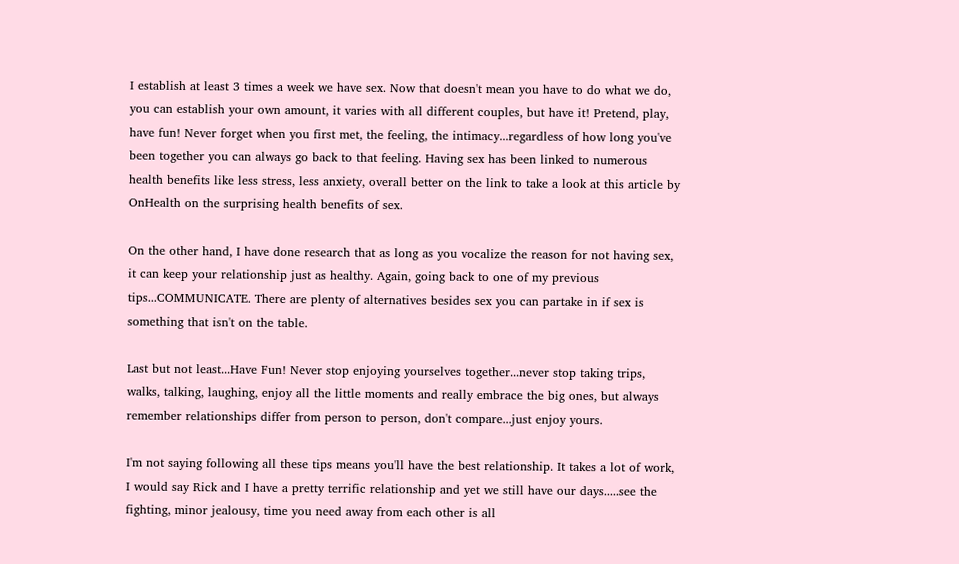I establish at least 3 times a week we have sex. Now that doesn't mean you have to do what we do, you can establish your own amount, it varies with all different couples, but have it! Pretend, play, have fun! Never forget when you first met, the feeling, the intimacy...regardless of how long you've been together you can always go back to that feeling. Having sex has been linked to numerous health benefits like less stress, less anxiety, overall better on the link to take a look at this article by OnHealth on the surprising health benefits of sex.

On the other hand, I have done research that as long as you vocalize the reason for not having sex, it can keep your relationship just as healthy. Again, going back to one of my previous tips...COMMUNICATE. There are plenty of alternatives besides sex you can partake in if sex is something that isn't on the table.

Last but not least...Have Fun! Never stop enjoying yourselves together...never stop taking trips, walks, talking, laughing, enjoy all the little moments and really embrace the big ones, but always remember relationships differ from person to person, don't compare...just enjoy yours.

I'm not saying following all these tips means you'll have the best relationship. It takes a lot of work, I would say Rick and I have a pretty terrific relationship and yet we still have our days.....see the fighting, minor jealousy, time you need away from each other is all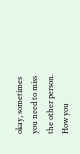okay, sometimes you need to miss the other person. How you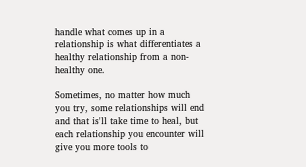handle what comes up in a relationship is what differentiates a healthy relationship from a non-healthy one.

Sometimes, no matter how much you try, some relationships will end and that is'll take time to heal, but each relationship you encounter will give you more tools to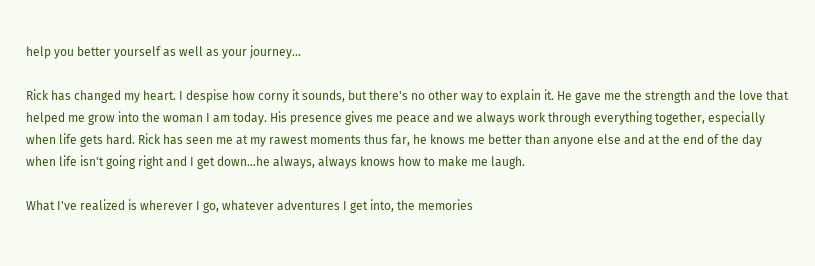help you better yourself as well as your journey...

Rick has changed my heart. I despise how corny it sounds, but there's no other way to explain it. He gave me the strength and the love that helped me grow into the woman I am today. His presence gives me peace and we always work through everything together, especially when life gets hard. Rick has seen me at my rawest moments thus far, he knows me better than anyone else and at the end of the day when life isn't going right and I get down...he always, always knows how to make me laugh.

What I've realized is wherever I go, whatever adventures I get into, the memories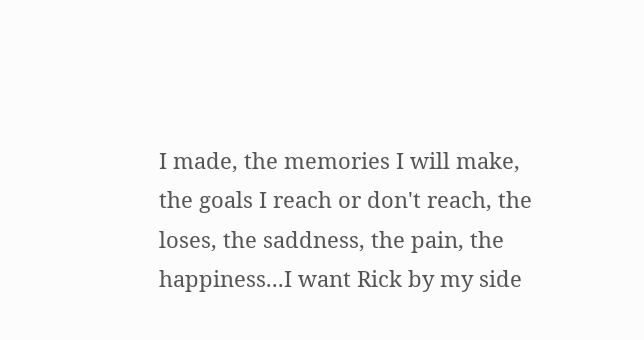I made, the memories I will make, the goals I reach or don't reach, the loses, the saddness, the pain, the happiness...I want Rick by my side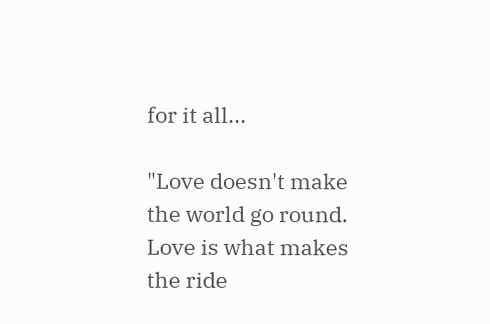for it all...

"Love doesn't make the world go round. Love is what makes the ride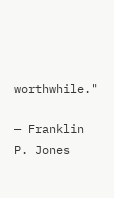worthwhile."

— Franklin P. Jones